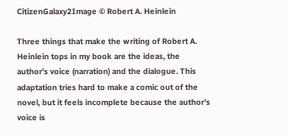CitizenGalaxy2Image © Robert A. Heinlein

Three things that make the writing of Robert A. Heinlein tops in my book are the ideas, the author’s voice (narration) and the dialogue. This adaptation tries hard to make a comic out of the novel, but it feels incomplete because the author’s voice is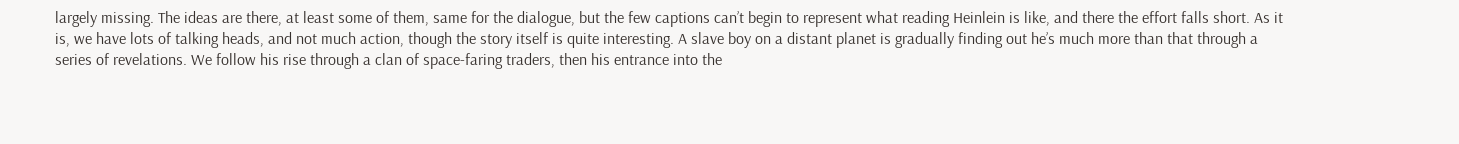largely missing. The ideas are there, at least some of them, same for the dialogue, but the few captions can’t begin to represent what reading Heinlein is like, and there the effort falls short. As it is, we have lots of talking heads, and not much action, though the story itself is quite interesting. A slave boy on a distant planet is gradually finding out he’s much more than that through a series of revelations. We follow his rise through a clan of space-faring traders, then his entrance into the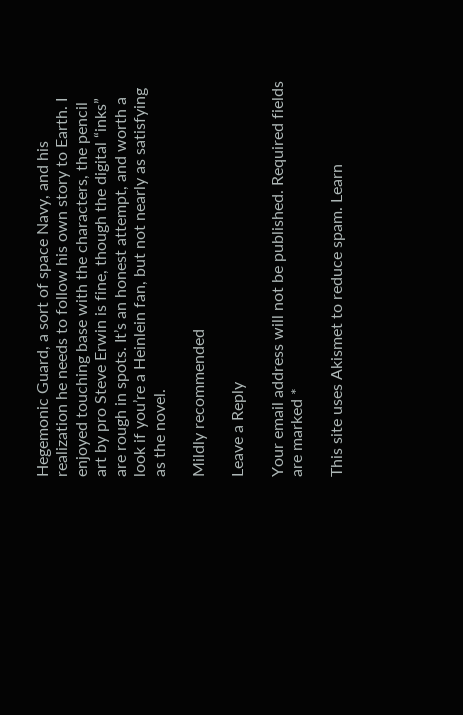Hegemonic Guard, a sort of space Navy, and his realization he needs to follow his own story to Earth. I enjoyed touching base with the characters, the pencil art by pro Steve Erwin is fine, though the digital “inks” are rough in spots. It’s an honest attempt, and worth a look if you’re a Heinlein fan, but not nearly as satisfying as the novel.

Mildly recommended

Leave a Reply

Your email address will not be published. Required fields are marked *

This site uses Akismet to reduce spam. Learn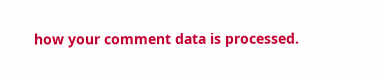how your comment data is processed.